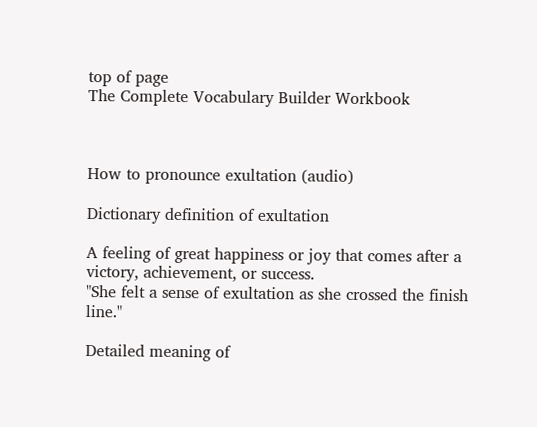top of page
The Complete Vocabulary Builder Workbook



How to pronounce exultation (audio)

Dictionary definition of exultation

A feeling of great happiness or joy that comes after a victory, achievement, or success.
"She felt a sense of exultation as she crossed the finish line."

Detailed meaning of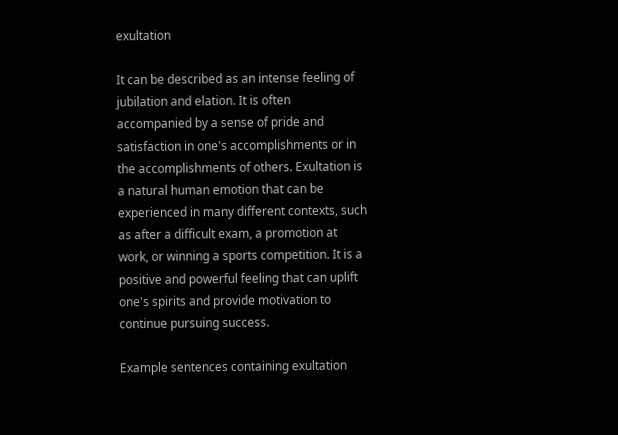exultation

It can be described as an intense feeling of jubilation and elation. It is often accompanied by a sense of pride and satisfaction in one's accomplishments or in the accomplishments of others. Exultation is a natural human emotion that can be experienced in many different contexts, such as after a difficult exam, a promotion at work, or winning a sports competition. It is a positive and powerful feeling that can uplift one's spirits and provide motivation to continue pursuing success.

Example sentences containing exultation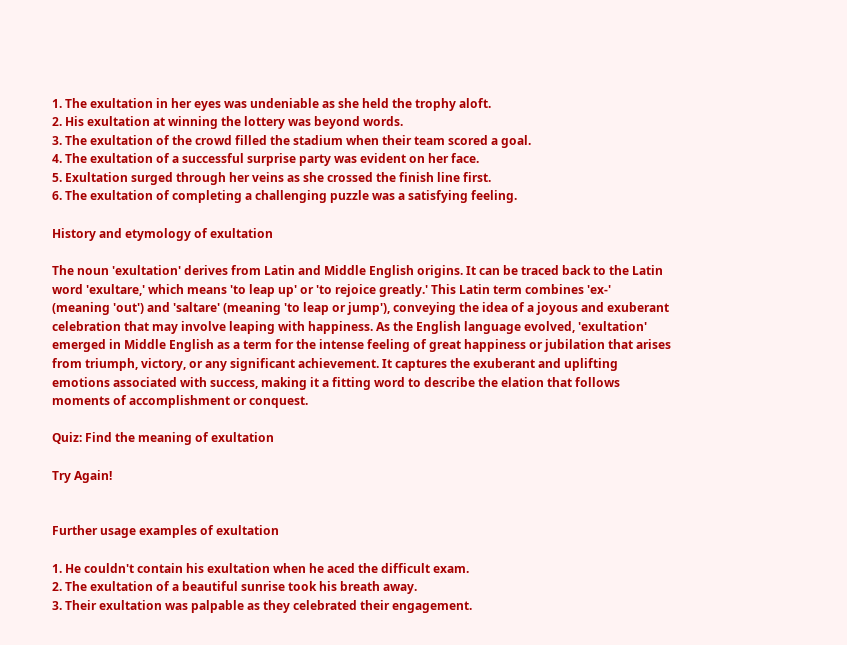1. The exultation in her eyes was undeniable as she held the trophy aloft.
2. His exultation at winning the lottery was beyond words.
3. The exultation of the crowd filled the stadium when their team scored a goal.
4. The exultation of a successful surprise party was evident on her face.
5. Exultation surged through her veins as she crossed the finish line first.
6. The exultation of completing a challenging puzzle was a satisfying feeling.

History and etymology of exultation

The noun 'exultation' derives from Latin and Middle English origins. It can be traced back to the Latin word 'exultare,' which means 'to leap up' or 'to rejoice greatly.' This Latin term combines 'ex-' (meaning 'out') and 'saltare' (meaning 'to leap or jump'), conveying the idea of a joyous and exuberant celebration that may involve leaping with happiness. As the English language evolved, 'exultation' emerged in Middle English as a term for the intense feeling of great happiness or jubilation that arises from triumph, victory, or any significant achievement. It captures the exuberant and uplifting emotions associated with success, making it a fitting word to describe the elation that follows moments of accomplishment or conquest.

Quiz: Find the meaning of exultation

Try Again!


Further usage examples of exultation

1. He couldn't contain his exultation when he aced the difficult exam.
2. The exultation of a beautiful sunrise took his breath away.
3. Their exultation was palpable as they celebrated their engagement.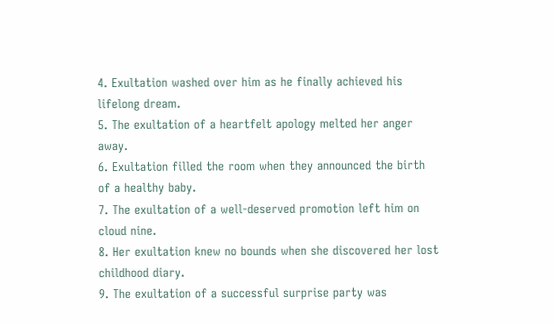4. Exultation washed over him as he finally achieved his lifelong dream.
5. The exultation of a heartfelt apology melted her anger away.
6. Exultation filled the room when they announced the birth of a healthy baby.
7. The exultation of a well-deserved promotion left him on cloud nine.
8. Her exultation knew no bounds when she discovered her lost childhood diary.
9. The exultation of a successful surprise party was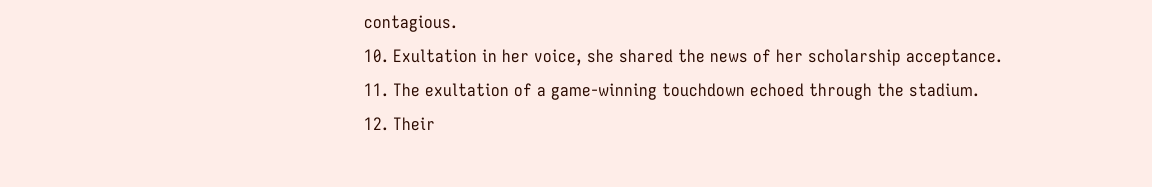contagious.
10. Exultation in her voice, she shared the news of her scholarship acceptance.
11. The exultation of a game-winning touchdown echoed through the stadium.
12. Their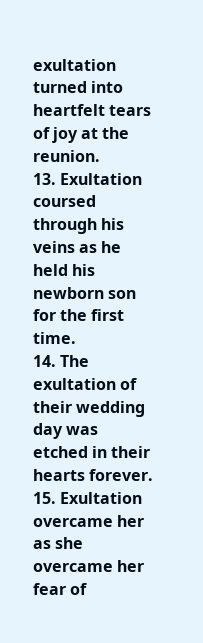exultation turned into heartfelt tears of joy at the reunion.
13. Exultation coursed through his veins as he held his newborn son for the first time.
14. The exultation of their wedding day was etched in their hearts forever.
15. Exultation overcame her as she overcame her fear of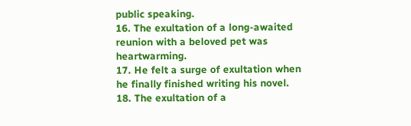public speaking.
16. The exultation of a long-awaited reunion with a beloved pet was heartwarming.
17. He felt a surge of exultation when he finally finished writing his novel.
18. The exultation of a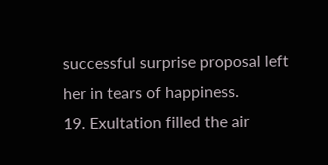successful surprise proposal left her in tears of happiness.
19. Exultation filled the air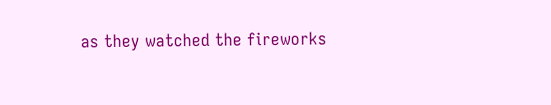as they watched the fireworks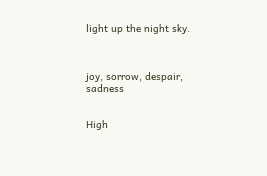light up the night sky.



joy, sorrow, despair, sadness


High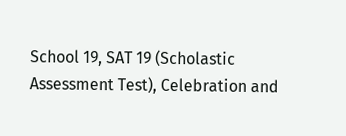School 19, SAT 19 (Scholastic Assessment Test), Celebration and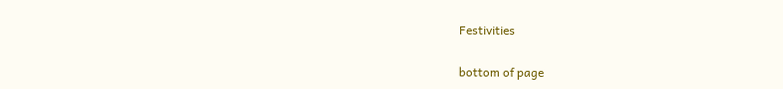Festivities

bottom of page